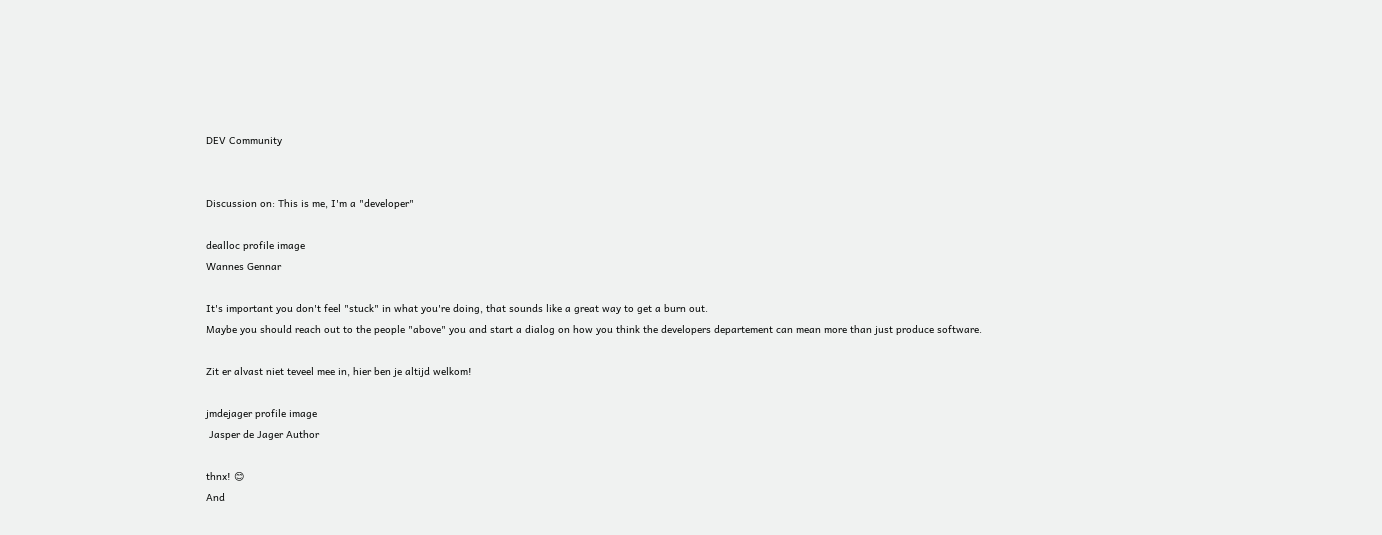DEV Community


Discussion on: This is me, I'm a "developer"

dealloc profile image
Wannes Gennar

It's important you don't feel "stuck" in what you're doing, that sounds like a great way to get a burn out.
Maybe you should reach out to the people "above" you and start a dialog on how you think the developers departement can mean more than just produce software.

Zit er alvast niet teveel mee in, hier ben je altijd welkom!

jmdejager profile image
 Jasper de Jager Author

thnx! 😊
And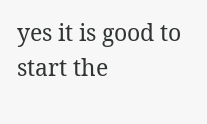yes it is good to start the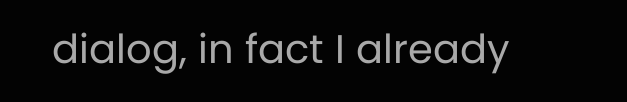dialog, in fact I already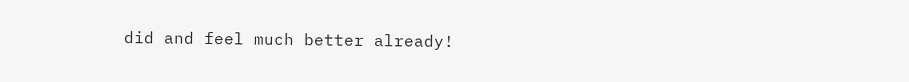did and feel much better already!